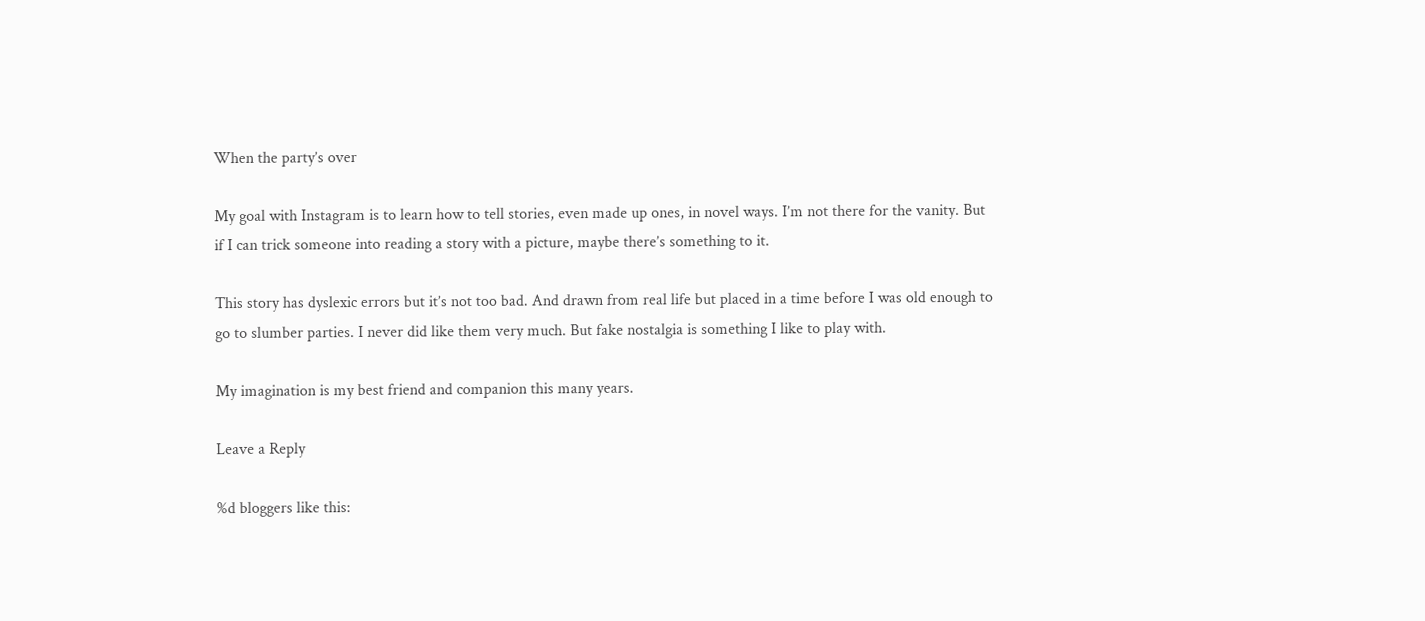When the party’s over

My goal with Instagram is to learn how to tell stories, even made up ones, in novel ways. I’m not there for the vanity. But if I can trick someone into reading a story with a picture, maybe there’s something to it.

This story has dyslexic errors but it’s not too bad. And drawn from real life but placed in a time before I was old enough to go to slumber parties. I never did like them very much. But fake nostalgia is something I like to play with.

My imagination is my best friend and companion this many years.

Leave a Reply

%d bloggers like this: